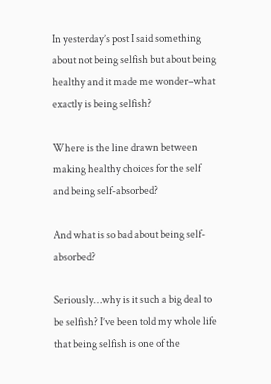In yesterday’s post I said something about not being selfish but about being healthy and it made me wonder–what exactly is being selfish?

Where is the line drawn between making healthy choices for the self and being self-absorbed?

And what is so bad about being self-absorbed?

Seriously…why is it such a big deal to be selfish? I’ve been told my whole life that being selfish is one of the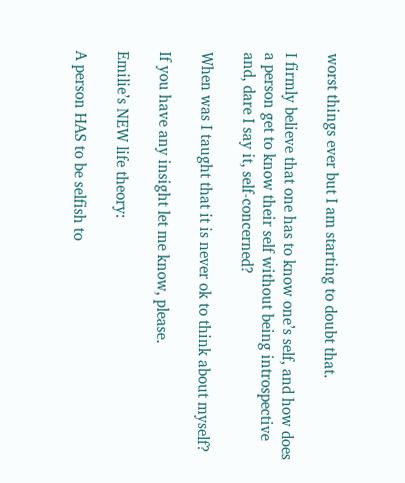worst things ever but I am starting to doubt that.

I firmly believe that one has to know one’s self, and how does a person get to know their self without being introspective and, dare I say it, self-concerned?

When was I taught that it is never ok to think about myself?

If you have any insight let me know, please.

Emilie’s NEW life theory:

A person HAS to be selfish to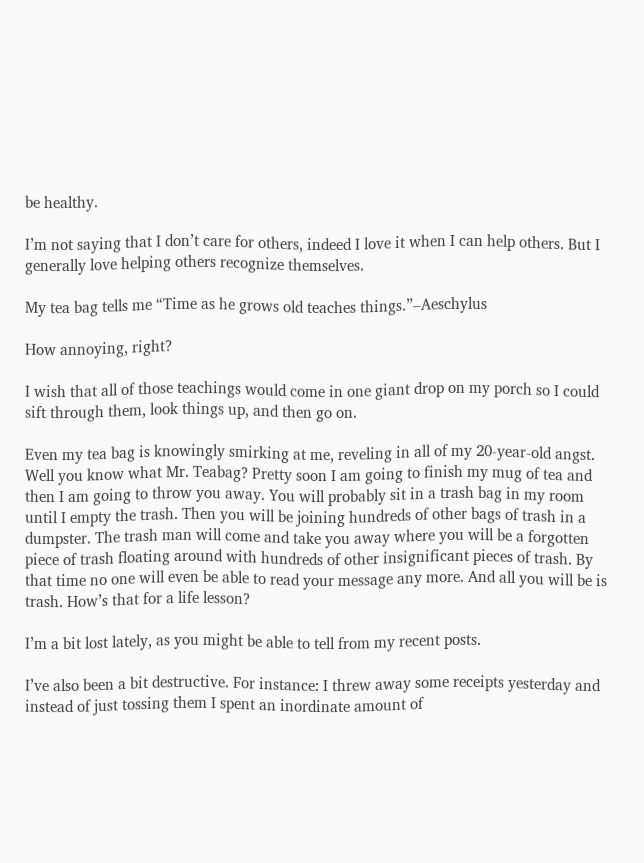be healthy.

I’m not saying that I don’t care for others, indeed I love it when I can help others. But I generally love helping others recognize themselves.

My tea bag tells me “Time as he grows old teaches things.”–Aeschylus

How annoying, right?

I wish that all of those teachings would come in one giant drop on my porch so I could sift through them, look things up, and then go on.

Even my tea bag is knowingly smirking at me, reveling in all of my 20-year-old angst. Well you know what Mr. Teabag? Pretty soon I am going to finish my mug of tea and then I am going to throw you away. You will probably sit in a trash bag in my room until I empty the trash. Then you will be joining hundreds of other bags of trash in a dumpster. The trash man will come and take you away where you will be a forgotten piece of trash floating around with hundreds of other insignificant pieces of trash. By that time no one will even be able to read your message any more. And all you will be is trash. How’s that for a life lesson?

I’m a bit lost lately, as you might be able to tell from my recent posts.

I’ve also been a bit destructive. For instance: I threw away some receipts yesterday and instead of just tossing them I spent an inordinate amount of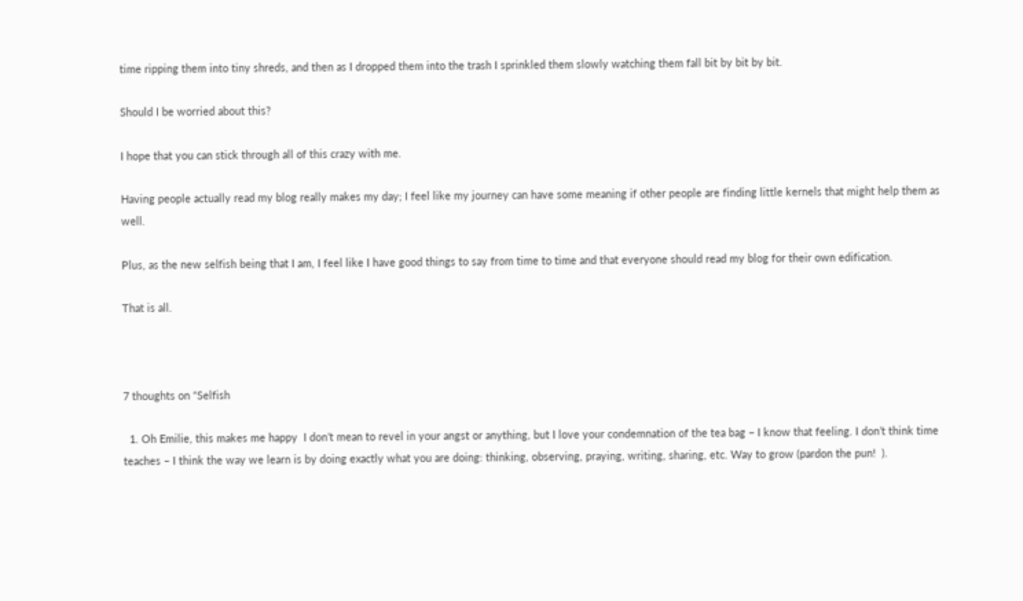time ripping them into tiny shreds, and then as I dropped them into the trash I sprinkled them slowly watching them fall bit by bit by bit.

Should I be worried about this?

I hope that you can stick through all of this crazy with me.

Having people actually read my blog really makes my day; I feel like my journey can have some meaning if other people are finding little kernels that might help them as well.

Plus, as the new selfish being that I am, I feel like I have good things to say from time to time and that everyone should read my blog for their own edification.

That is all.



7 thoughts on “Selfish

  1. Oh Emilie, this makes me happy  I don’t mean to revel in your angst or anything, but I love your condemnation of the tea bag – I know that feeling. I don’t think time teaches – I think the way we learn is by doing exactly what you are doing: thinking, observing, praying, writing, sharing, etc. Way to grow (pardon the pun!  ).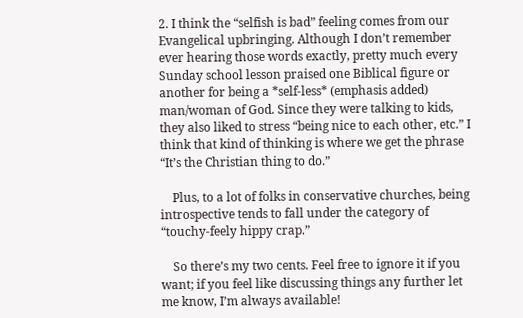2. I think the “selfish is bad” feeling comes from our Evangelical upbringing. Although I don’t remember ever hearing those words exactly, pretty much every Sunday school lesson praised one Biblical figure or another for being a *self-less* (emphasis added) man/woman of God. Since they were talking to kids, they also liked to stress “being nice to each other, etc.” I think that kind of thinking is where we get the phrase “It’s the Christian thing to do.”

    Plus, to a lot of folks in conservative churches, being introspective tends to fall under the category of “touchy-feely hippy crap.”

    So there’s my two cents. Feel free to ignore it if you want; if you feel like discussing things any further let me know, I’m always available!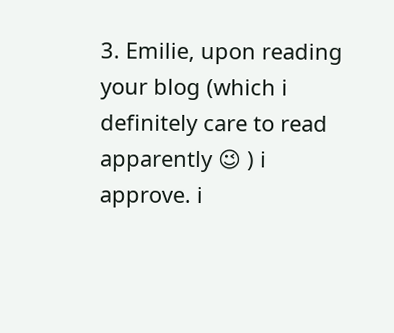3. Emilie, upon reading your blog (which i definitely care to read apparently 😉 ) i approve. i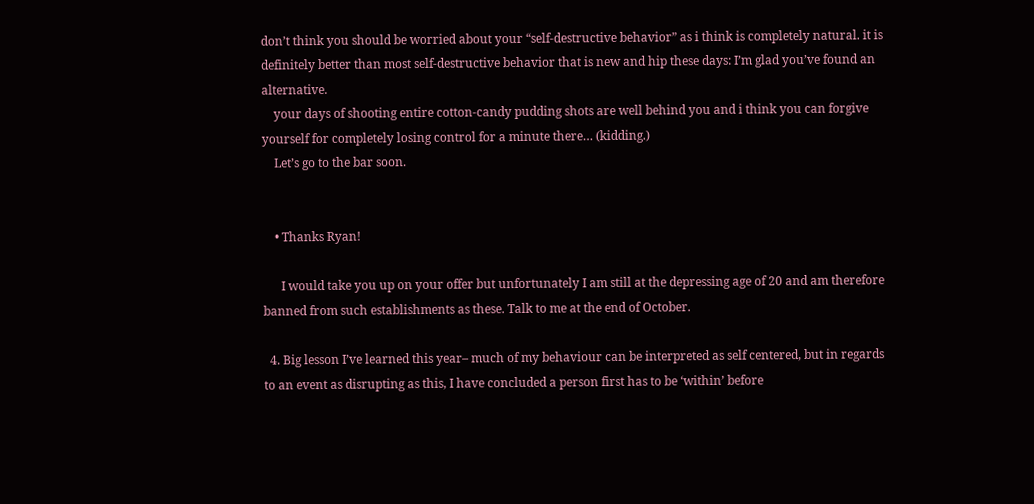don’t think you should be worried about your “self-destructive behavior” as i think is completely natural. it is definitely better than most self-destructive behavior that is new and hip these days: I’m glad you’ve found an alternative.
    your days of shooting entire cotton-candy pudding shots are well behind you and i think you can forgive yourself for completely losing control for a minute there… (kidding.)
    Let’s go to the bar soon.


    • Thanks Ryan!

      I would take you up on your offer but unfortunately I am still at the depressing age of 20 and am therefore banned from such establishments as these. Talk to me at the end of October.

  4. Big lesson I’ve learned this year– much of my behaviour can be interpreted as self centered, but in regards to an event as disrupting as this, I have concluded a person first has to be ‘within’ before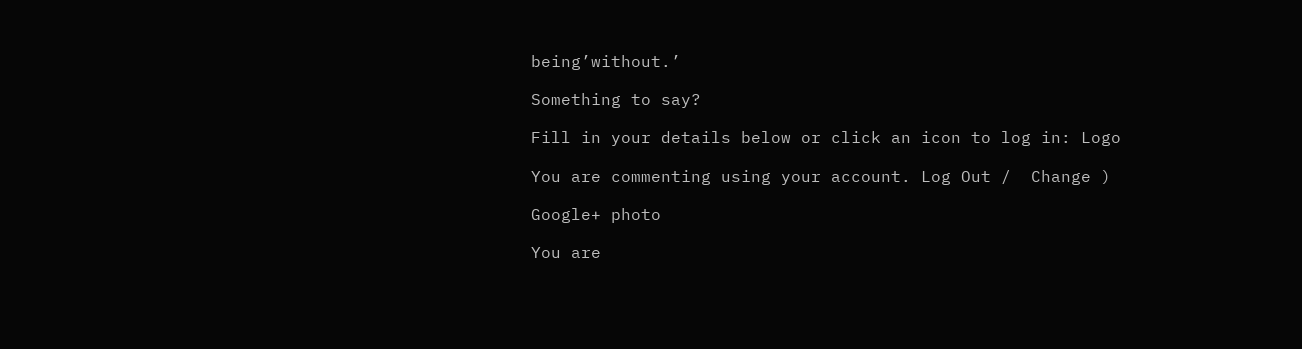being’without.’

Something to say?

Fill in your details below or click an icon to log in: Logo

You are commenting using your account. Log Out /  Change )

Google+ photo

You are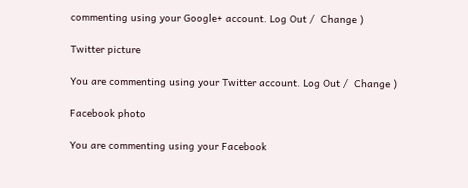commenting using your Google+ account. Log Out /  Change )

Twitter picture

You are commenting using your Twitter account. Log Out /  Change )

Facebook photo

You are commenting using your Facebook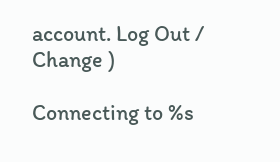account. Log Out /  Change )

Connecting to %s